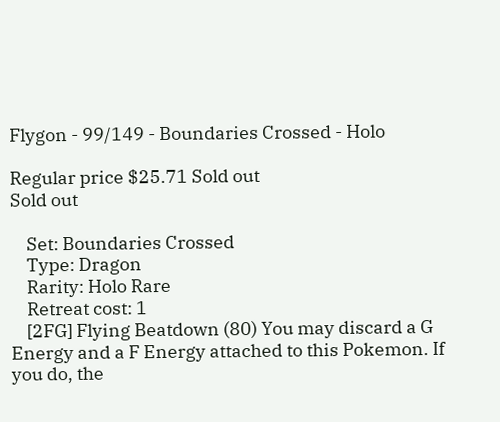Flygon - 99/149 - Boundaries Crossed - Holo

Regular price $25.71 Sold out
Sold out

    Set: Boundaries Crossed
    Type: Dragon
    Rarity: Holo Rare
    Retreat cost: 1
    [2FG] Flying Beatdown (80) You may discard a G Energy and a F Energy attached to this Pokemon. If you do, the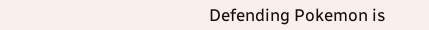Defending Pokemon is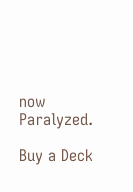now Paralyzed.

Buy a Deck